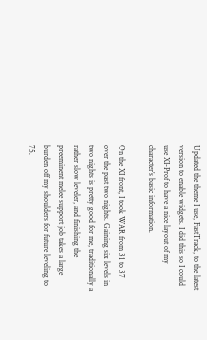Updated the theme I use, FastTrack, to the latest version to enable widgets. I did this so I could use XI-Prof to have a nice layout of my character’s basic information.

On the XI front, I took WAR from 31 to 37 over the past two nights. Gaining six levels in two nights is pretty good for me, traditionally a rather slow leveler, and finishing the preeminent melee support job takes a large burden off my shoulders for future leveling to 75.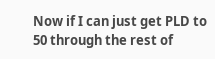Now if I can just get PLD to 50 through the rest of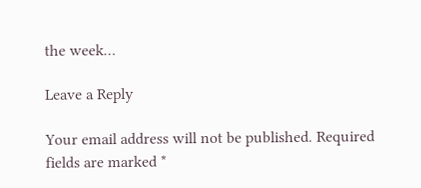the week…

Leave a Reply

Your email address will not be published. Required fields are marked *